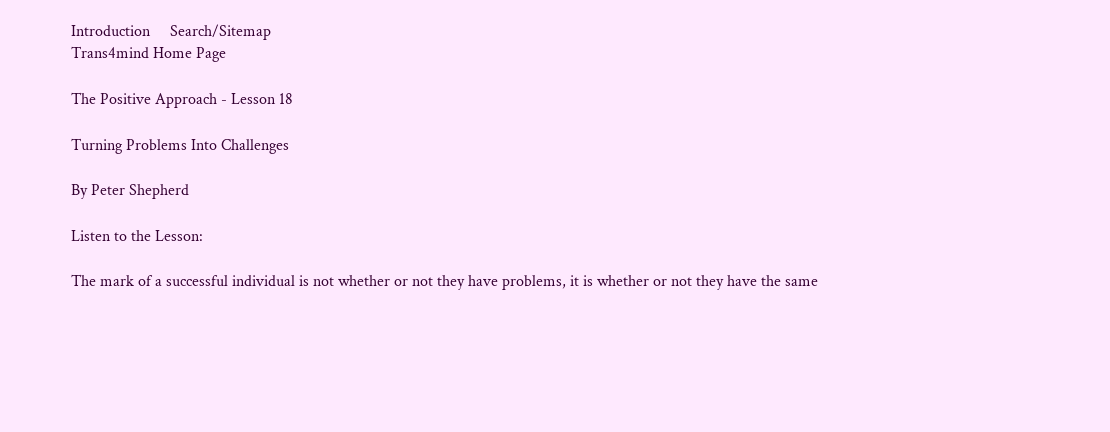Introduction     Search/Sitemap
Trans4mind Home Page

The Positive Approach - Lesson 18

Turning Problems Into Challenges

By Peter Shepherd

Listen to the Lesson:

The mark of a successful individual is not whether or not they have problems, it is whether or not they have the same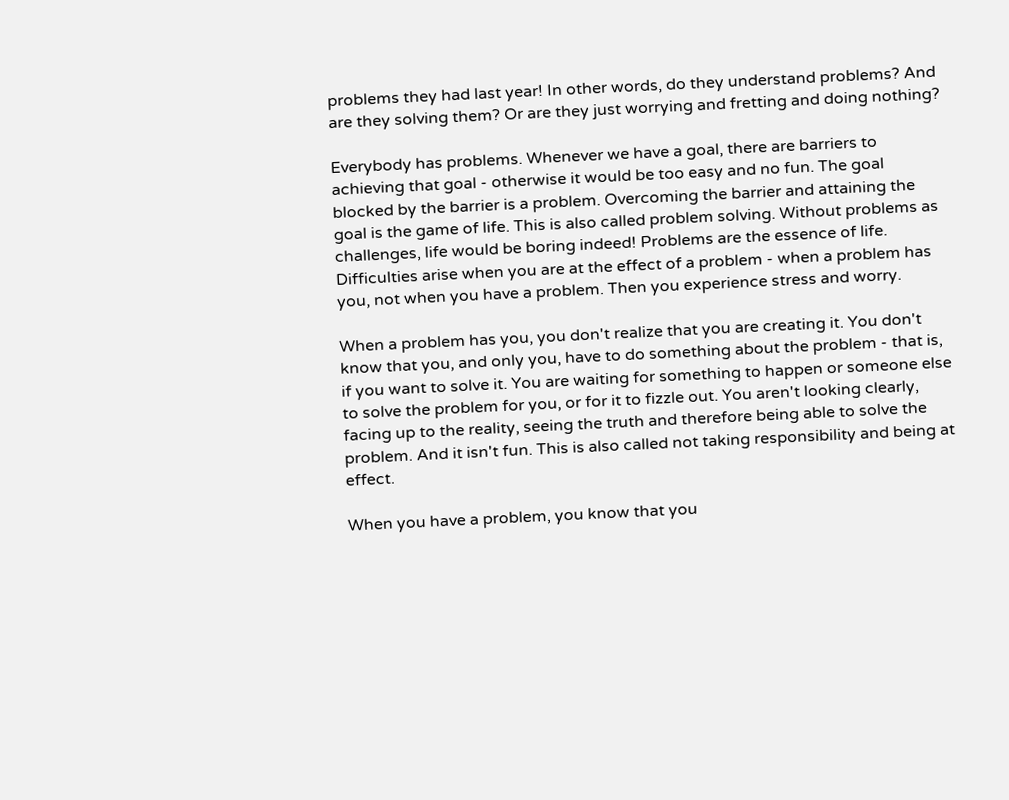problems they had last year! In other words, do they understand problems? And are they solving them? Or are they just worrying and fretting and doing nothing?

Everybody has problems. Whenever we have a goal, there are barriers to achieving that goal - otherwise it would be too easy and no fun. The goal blocked by the barrier is a problem. Overcoming the barrier and attaining the goal is the game of life. This is also called problem solving. Without problems as challenges, life would be boring indeed! Problems are the essence of life. Difficulties arise when you are at the effect of a problem - when a problem has you, not when you have a problem. Then you experience stress and worry.

When a problem has you, you don't realize that you are creating it. You don't know that you, and only you, have to do something about the problem - that is, if you want to solve it. You are waiting for something to happen or someone else to solve the problem for you, or for it to fizzle out. You aren't looking clearly, facing up to the reality, seeing the truth and therefore being able to solve the problem. And it isn't fun. This is also called not taking responsibility and being at effect.

When you have a problem, you know that you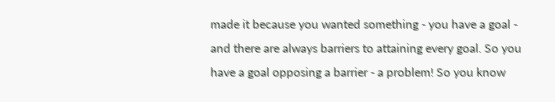made it because you wanted something - you have a goal - and there are always barriers to attaining every goal. So you have a goal opposing a barrier - a problem! So you know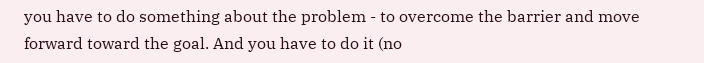you have to do something about the problem - to overcome the barrier and move forward toward the goal. And you have to do it (no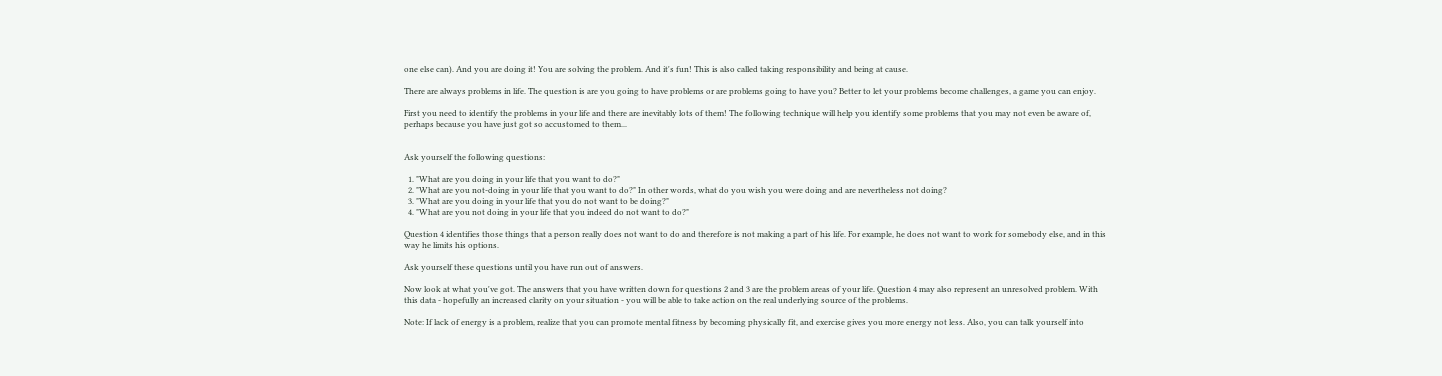one else can). And you are doing it! You are solving the problem. And it's fun! This is also called taking responsibility and being at cause.

There are always problems in life. The question is are you going to have problems or are problems going to have you? Better to let your problems become challenges, a game you can enjoy.

First you need to identify the problems in your life and there are inevitably lots of them! The following technique will help you identify some problems that you may not even be aware of, perhaps because you have just got so accustomed to them...


Ask yourself the following questions:

  1. "What are you doing in your life that you want to do?"
  2. "What are you not-doing in your life that you want to do?" In other words, what do you wish you were doing and are nevertheless not doing?
  3. "What are you doing in your life that you do not want to be doing?"
  4. "What are you not doing in your life that you indeed do not want to do?"

Question 4 identifies those things that a person really does not want to do and therefore is not making a part of his life. For example, he does not want to work for somebody else, and in this way he limits his options.

Ask yourself these questions until you have run out of answers.

Now look at what you've got. The answers that you have written down for questions 2 and 3 are the problem areas of your life. Question 4 may also represent an unresolved problem. With this data - hopefully an increased clarity on your situation - you will be able to take action on the real underlying source of the problems.

Note: If lack of energy is a problem, realize that you can promote mental fitness by becoming physically fit, and exercise gives you more energy not less. Also, you can talk yourself into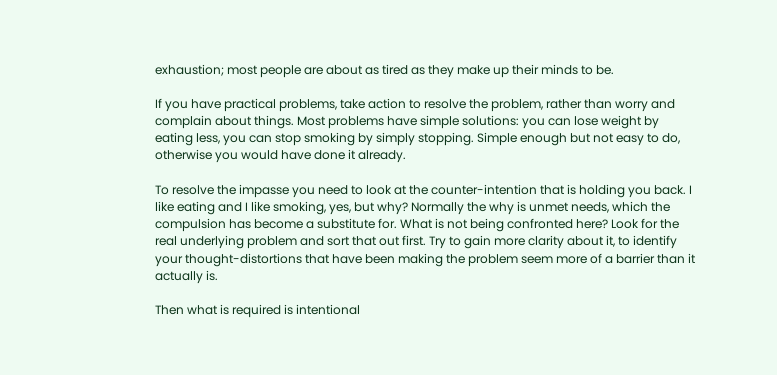exhaustion; most people are about as tired as they make up their minds to be.

If you have practical problems, take action to resolve the problem, rather than worry and complain about things. Most problems have simple solutions: you can lose weight by eating less, you can stop smoking by simply stopping. Simple enough but not easy to do, otherwise you would have done it already.

To resolve the impasse you need to look at the counter-intention that is holding you back. I like eating and I like smoking, yes, but why? Normally the why is unmet needs, which the compulsion has become a substitute for. What is not being confronted here? Look for the real underlying problem and sort that out first. Try to gain more clarity about it, to identify your thought-distortions that have been making the problem seem more of a barrier than it actually is.

Then what is required is intentional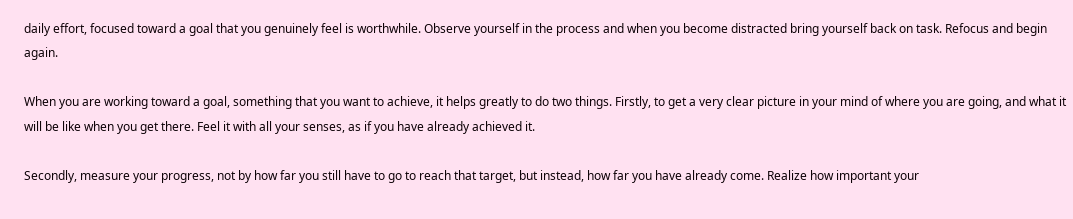daily effort, focused toward a goal that you genuinely feel is worthwhile. Observe yourself in the process and when you become distracted bring yourself back on task. Refocus and begin again.

When you are working toward a goal, something that you want to achieve, it helps greatly to do two things. Firstly, to get a very clear picture in your mind of where you are going, and what it will be like when you get there. Feel it with all your senses, as if you have already achieved it.

Secondly, measure your progress, not by how far you still have to go to reach that target, but instead, how far you have already come. Realize how important your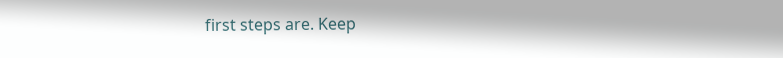first steps are. Keep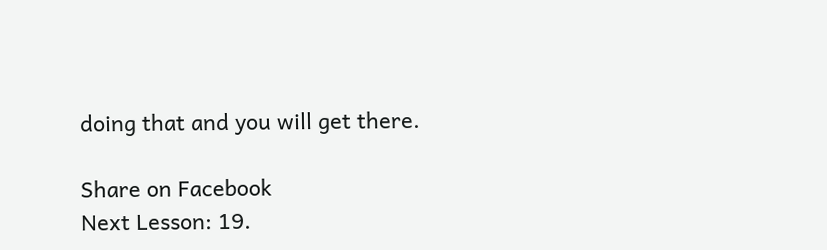doing that and you will get there.

Share on Facebook
Next Lesson: 19.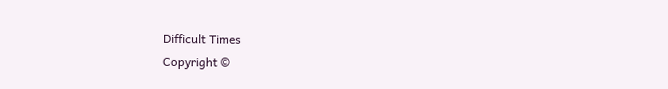Difficult Times
Copyright ©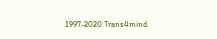1997-2020 Trans4mind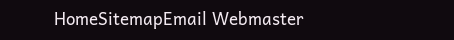HomeSitemapEmail Webmaster